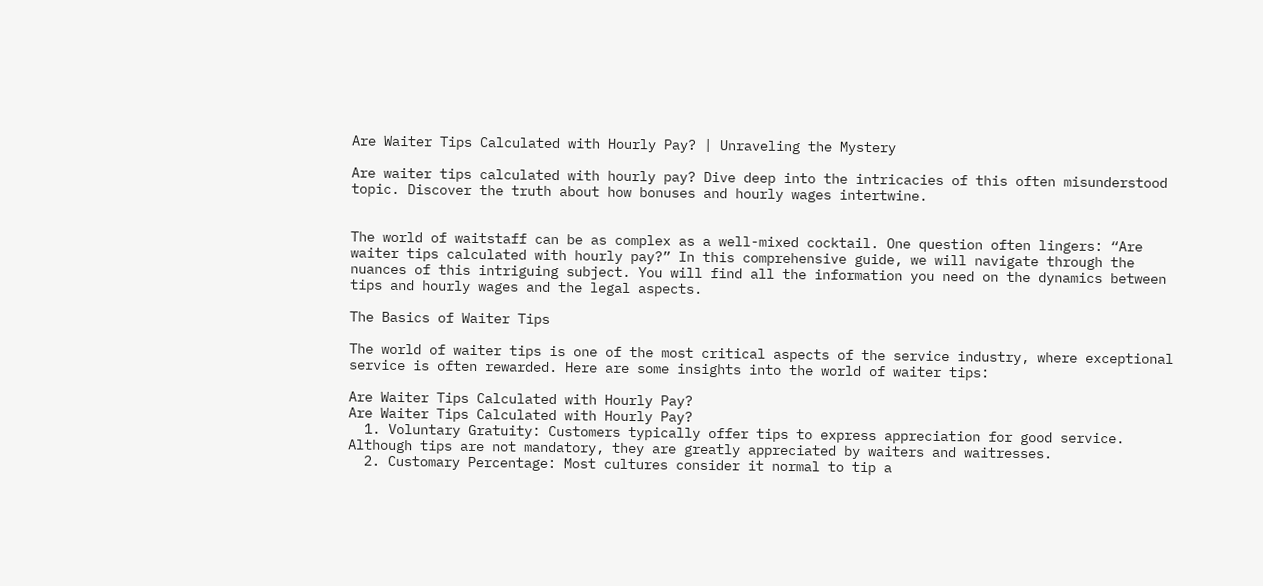Are Waiter Tips Calculated with Hourly Pay? | Unraveling the Mystery

Are waiter tips calculated with hourly pay? Dive deep into the intricacies of this often misunderstood topic. Discover the truth about how bonuses and hourly wages intertwine.


The world of waitstaff can be as complex as a well-mixed cocktail. One question often lingers: “Are waiter tips calculated with hourly pay?” In this comprehensive guide, we will navigate through the nuances of this intriguing subject. You will find all the information you need on the dynamics between tips and hourly wages and the legal aspects.

The Basics of Waiter Tips

The world of waiter tips is one of the most critical aspects of the service industry, where exceptional service is often rewarded. Here are some insights into the world of waiter tips:

Are Waiter Tips Calculated with Hourly Pay?
Are Waiter Tips Calculated with Hourly Pay?
  1. Voluntary Gratuity: Customers typically offer tips to express appreciation for good service. Although tips are not mandatory, they are greatly appreciated by waiters and waitresses.
  2. Customary Percentage: Most cultures consider it normal to tip a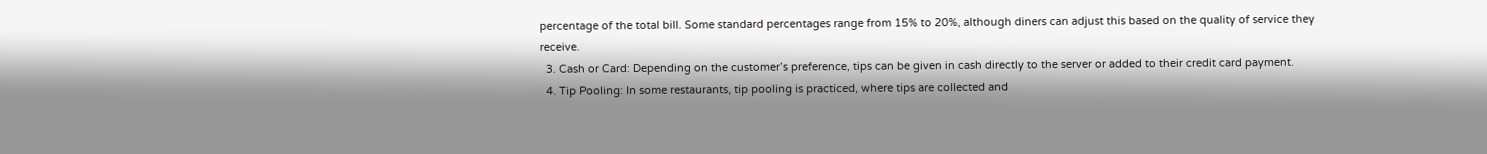percentage of the total bill. Some standard percentages range from 15% to 20%, although diners can adjust this based on the quality of service they receive.
  3. Cash or Card: Depending on the customer’s preference, tips can be given in cash directly to the server or added to their credit card payment.
  4. Tip Pooling: In some restaurants, tip pooling is practiced, where tips are collected and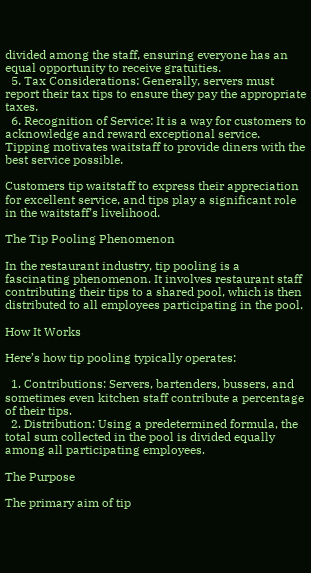divided among the staff, ensuring everyone has an equal opportunity to receive gratuities.
  5. Tax Considerations: Generally, servers must report their tax tips to ensure they pay the appropriate taxes.
  6. Recognition of Service: It is a way for customers to acknowledge and reward exceptional service. Tipping motivates waitstaff to provide diners with the best service possible.

Customers tip waitstaff to express their appreciation for excellent service, and tips play a significant role in the waitstaff’s livelihood.

The Tip Pooling Phenomenon

In the restaurant industry, tip pooling is a fascinating phenomenon. It involves restaurant staff contributing their tips to a shared pool, which is then distributed to all employees participating in the pool.

How It Works

Here’s how tip pooling typically operates:

  1. Contributions: Servers, bartenders, bussers, and sometimes even kitchen staff contribute a percentage of their tips.
  2. Distribution: Using a predetermined formula, the total sum collected in the pool is divided equally among all participating employees.

The Purpose

The primary aim of tip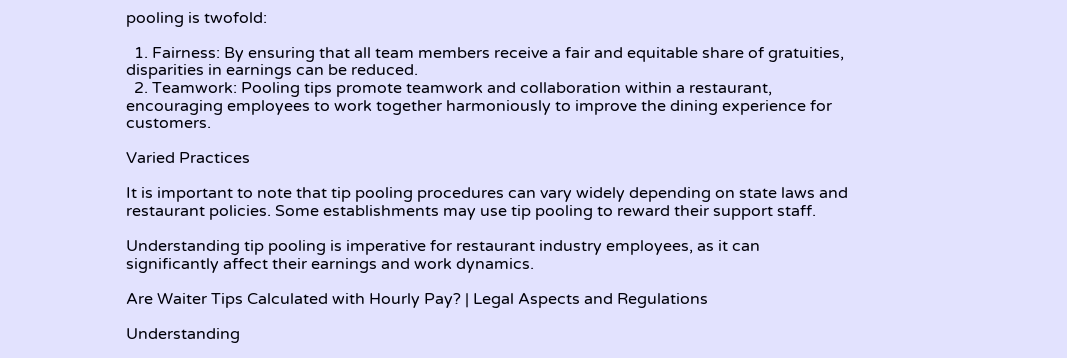pooling is twofold:

  1. Fairness: By ensuring that all team members receive a fair and equitable share of gratuities, disparities in earnings can be reduced.
  2. Teamwork: Pooling tips promote teamwork and collaboration within a restaurant, encouraging employees to work together harmoniously to improve the dining experience for customers.

Varied Practices

It is important to note that tip pooling procedures can vary widely depending on state laws and restaurant policies. Some establishments may use tip pooling to reward their support staff.

Understanding tip pooling is imperative for restaurant industry employees, as it can significantly affect their earnings and work dynamics.

Are Waiter Tips Calculated with Hourly Pay? | Legal Aspects and Regulations

Understanding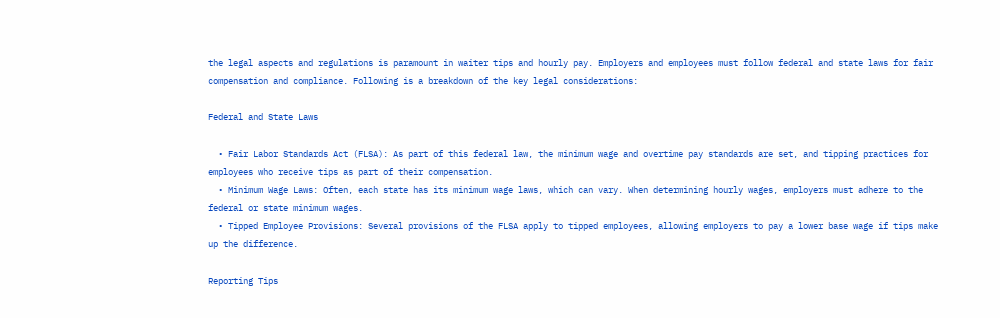the legal aspects and regulations is paramount in waiter tips and hourly pay. Employers and employees must follow federal and state laws for fair compensation and compliance. Following is a breakdown of the key legal considerations:

Federal and State Laws

  • Fair Labor Standards Act (FLSA): As part of this federal law, the minimum wage and overtime pay standards are set, and tipping practices for employees who receive tips as part of their compensation.
  • Minimum Wage Laws: Often, each state has its minimum wage laws, which can vary. When determining hourly wages, employers must adhere to the federal or state minimum wages.
  • Tipped Employee Provisions: Several provisions of the FLSA apply to tipped employees, allowing employers to pay a lower base wage if tips make up the difference.

Reporting Tips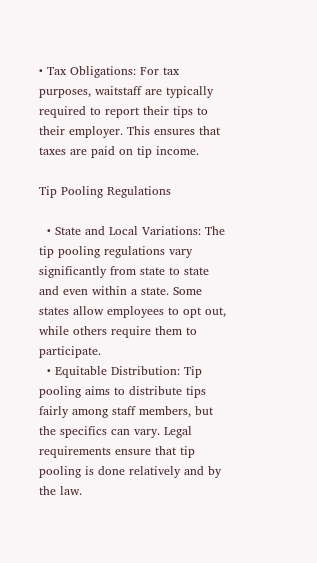• Tax Obligations: For tax purposes, waitstaff are typically required to report their tips to their employer. This ensures that taxes are paid on tip income.

Tip Pooling Regulations

  • State and Local Variations: The tip pooling regulations vary significantly from state to state and even within a state. Some states allow employees to opt out, while others require them to participate.
  • Equitable Distribution: Tip pooling aims to distribute tips fairly among staff members, but the specifics can vary. Legal requirements ensure that tip pooling is done relatively and by the law.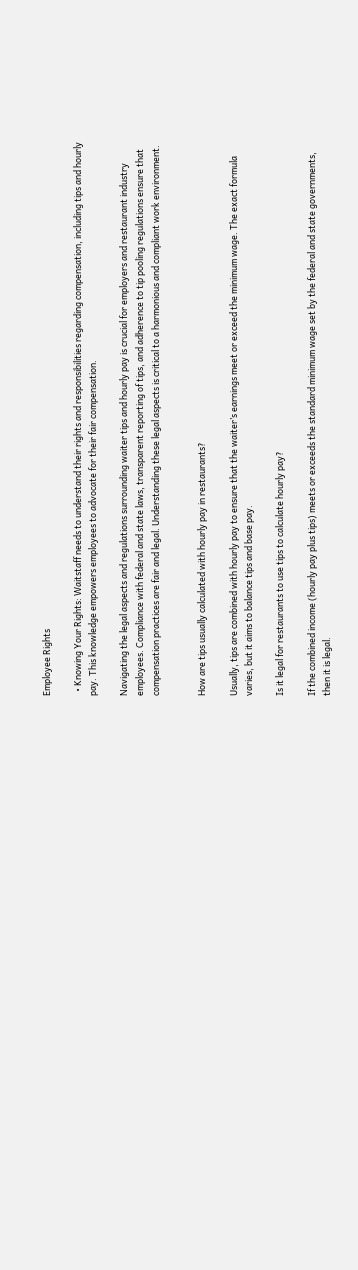Employee Rights

  • Knowing Your Rights: Waitstaff needs to understand their rights and responsibilities regarding compensation, including tips and hourly pay. This knowledge empowers employees to advocate for their fair compensation.

Navigating the legal aspects and regulations surrounding waiter tips and hourly pay is crucial for employers and restaurant industry employees. Compliance with federal and state laws, transparent reporting of tips, and adherence to tip pooling regulations ensure that compensation practices are fair and legal. Understanding these legal aspects is critical to a harmonious and compliant work environment.


How are tips usually calculated with hourly pay in restaurants?

Usually, tips are combined with hourly pay to ensure that the waiter’s earnings meet or exceed the minimum wage. The exact formula varies, but it aims to balance tips and base pay.

Is it legal for restaurants to use tips to calculate hourly pay?

If the combined income (hourly pay plus tips) meets or exceeds the standard minimum wage set by the federal and state governments, then it is legal.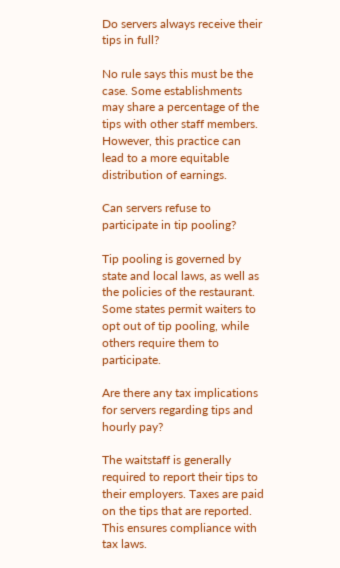Do servers always receive their tips in full?

No rule says this must be the case. Some establishments may share a percentage of the tips with other staff members. However, this practice can lead to a more equitable distribution of earnings.

Can servers refuse to participate in tip pooling?

Tip pooling is governed by state and local laws, as well as the policies of the restaurant. Some states permit waiters to opt out of tip pooling, while others require them to participate.

Are there any tax implications for servers regarding tips and hourly pay?

The waitstaff is generally required to report their tips to their employers. Taxes are paid on the tips that are reported. This ensures compliance with tax laws.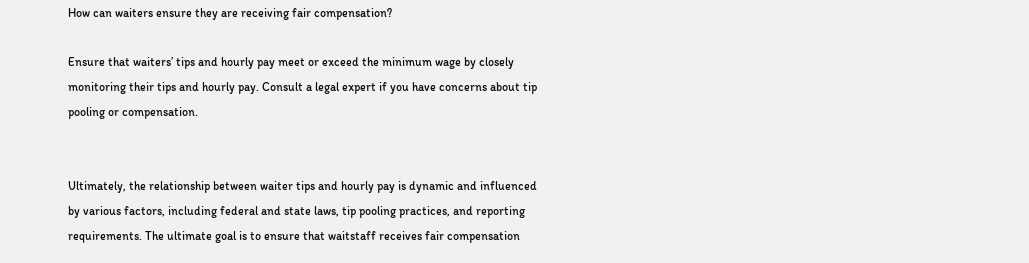How can waiters ensure they are receiving fair compensation?

Ensure that waiters’ tips and hourly pay meet or exceed the minimum wage by closely monitoring their tips and hourly pay. Consult a legal expert if you have concerns about tip pooling or compensation.


Ultimately, the relationship between waiter tips and hourly pay is dynamic and influenced by various factors, including federal and state laws, tip pooling practices, and reporting requirements. The ultimate goal is to ensure that waitstaff receives fair compensation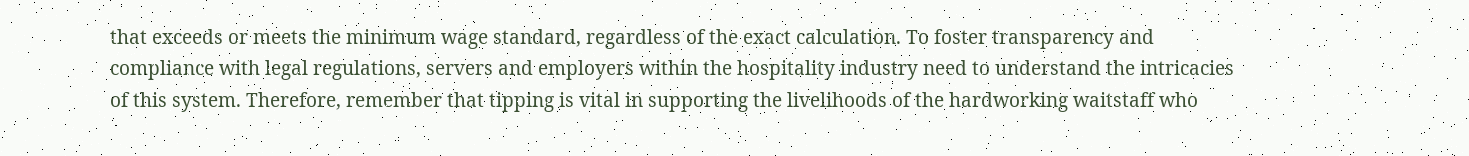that exceeds or meets the minimum wage standard, regardless of the exact calculation. To foster transparency and compliance with legal regulations, servers and employers within the hospitality industry need to understand the intricacies of this system. Therefore, remember that tipping is vital in supporting the livelihoods of the hardworking waitstaff who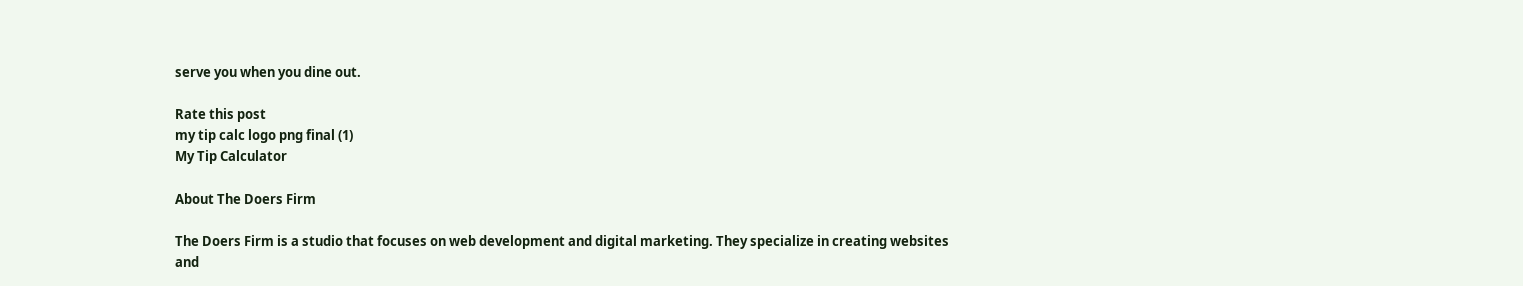serve you when you dine out.

Rate this post
my tip calc logo png final (1)
My Tip Calculator

About The Doers Firm

The Doers Firm is a studio that focuses on web development and digital marketing. They specialize in creating websites and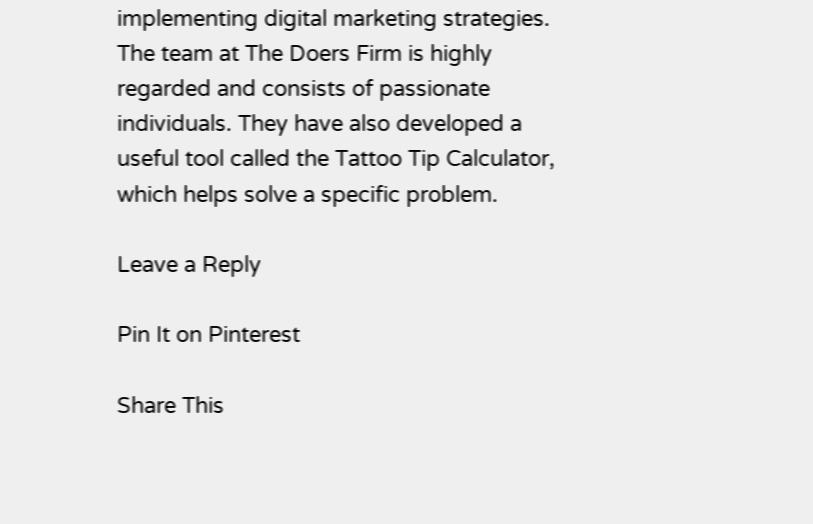implementing digital marketing strategies. The team at The Doers Firm is highly regarded and consists of passionate individuals. They have also developed a useful tool called the Tattoo Tip Calculator, which helps solve a specific problem.

Leave a Reply

Pin It on Pinterest

Share This